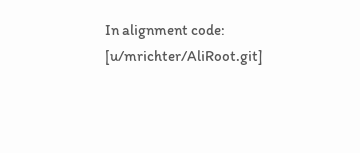In alignment code:
[u/mrichter/AliRoot.git]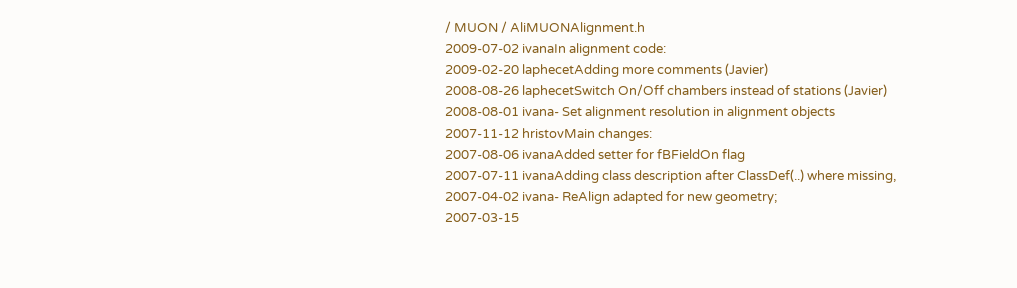/ MUON / AliMUONAlignment.h
2009-07-02 ivanaIn alignment code:
2009-02-20 laphecetAdding more comments (Javier)
2008-08-26 laphecetSwitch On/Off chambers instead of stations (Javier)
2008-08-01 ivana- Set alignment resolution in alignment objects
2007-11-12 hristovMain changes:
2007-08-06 ivanaAdded setter for fBFieldOn flag
2007-07-11 ivanaAdding class description after ClassDef(..) where missing,
2007-04-02 ivana- ReAlign adapted for new geometry;
2007-03-15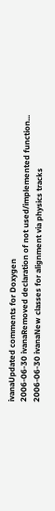ivanaUpdated comments for Doxygen
2006-06-30 ivanaRemoved declaration of not used/implemented function...
2006-06-30 ivanaNew classes for alignment via physics tracks